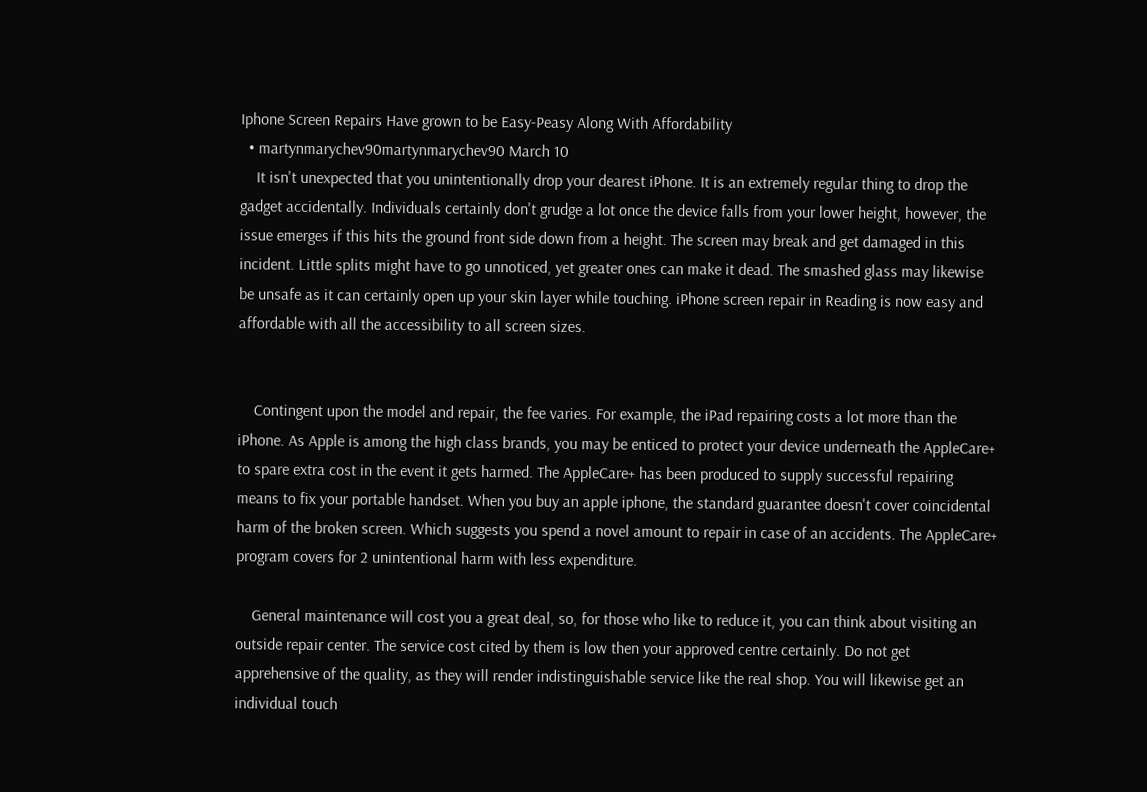Iphone Screen Repairs Have grown to be Easy-Peasy Along With Affordability
  • martynmarychev90martynmarychev90 March 10
    It isn't unexpected that you unintentionally drop your dearest iPhone. It is an extremely regular thing to drop the gadget accidentally. Individuals certainly don't grudge a lot once the device falls from your lower height, however, the issue emerges if this hits the ground front side down from a height. The screen may break and get damaged in this incident. Little splits might have to go unnoticed, yet greater ones can make it dead. The smashed glass may likewise be unsafe as it can certainly open up your skin layer while touching. iPhone screen repair in Reading is now easy and affordable with all the accessibility to all screen sizes.


    Contingent upon the model and repair, the fee varies. For example, the iPad repairing costs a lot more than the iPhone. As Apple is among the high class brands, you may be enticed to protect your device underneath the AppleCare+ to spare extra cost in the event it gets harmed. The AppleCare+ has been produced to supply successful repairing means to fix your portable handset. When you buy an apple iphone, the standard guarantee doesn't cover coincidental harm of the broken screen. Which suggests you spend a novel amount to repair in case of an accidents. The AppleCare+ program covers for 2 unintentional harm with less expenditure.

    General maintenance will cost you a great deal, so, for those who like to reduce it, you can think about visiting an outside repair center. The service cost cited by them is low then your approved centre certainly. Do not get apprehensive of the quality, as they will render indistinguishable service like the real shop. You will likewise get an individual touch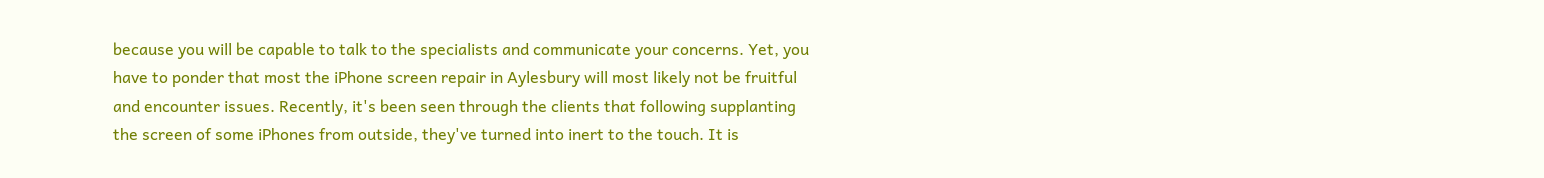because you will be capable to talk to the specialists and communicate your concerns. Yet, you have to ponder that most the iPhone screen repair in Aylesbury will most likely not be fruitful and encounter issues. Recently, it's been seen through the clients that following supplanting the screen of some iPhones from outside, they've turned into inert to the touch. It is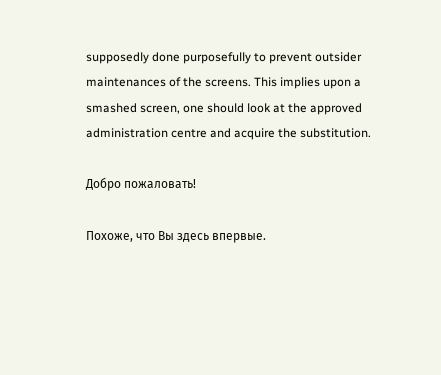supposedly done purposefully to prevent outsider maintenances of the screens. This implies upon a smashed screen, one should look at the approved administration centre and acquire the substitution.

Добро пожаловать!

Похоже, что Вы здесь впервые.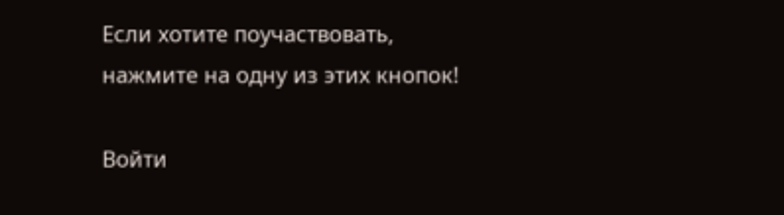Если хотите поучаствовать, нажмите на одну из этих кнопок!

Войти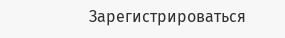Зарегистрироваться